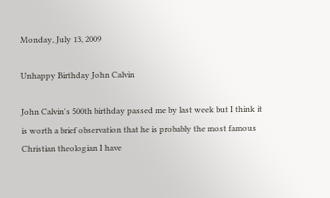Monday, July 13, 2009

Unhappy Birthday John Calvin

John Calvin's 500th birthday passed me by last week but I think it is worth a brief observation that he is probably the most famous Christian theologian I have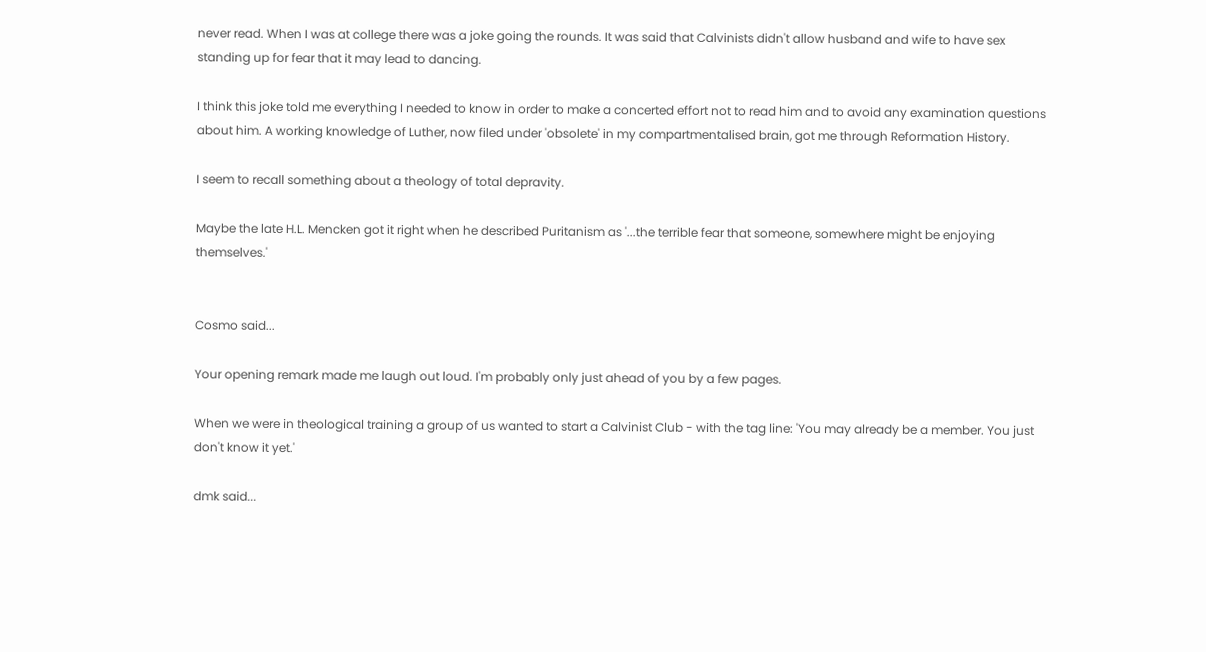never read. When I was at college there was a joke going the rounds. It was said that Calvinists didn't allow husband and wife to have sex standing up for fear that it may lead to dancing.

I think this joke told me everything I needed to know in order to make a concerted effort not to read him and to avoid any examination questions about him. A working knowledge of Luther, now filed under 'obsolete' in my compartmentalised brain, got me through Reformation History.

I seem to recall something about a theology of total depravity.

Maybe the late H.L. Mencken got it right when he described Puritanism as '...the terrible fear that someone, somewhere might be enjoying themselves.'


Cosmo said...

Your opening remark made me laugh out loud. I'm probably only just ahead of you by a few pages.

When we were in theological training a group of us wanted to start a Calvinist Club - with the tag line: 'You may already be a member. You just don't know it yet.'

dmk said...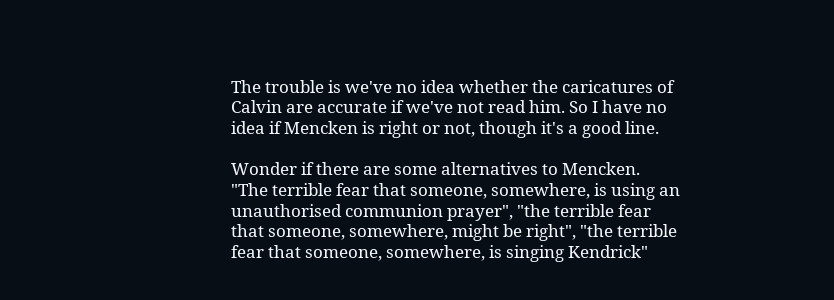The trouble is we've no idea whether the caricatures of Calvin are accurate if we've not read him. So I have no idea if Mencken is right or not, though it's a good line.

Wonder if there are some alternatives to Mencken. "The terrible fear that someone, somewhere, is using an unauthorised communion prayer", "the terrible fear that someone, somewhere, might be right", "the terrible fear that someone, somewhere, is singing Kendrick"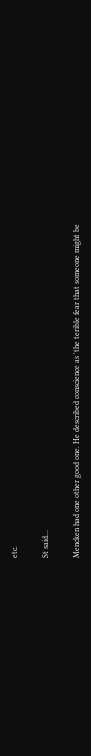etc.

St said...

Mencken had one other good one. He described conscience as 'the terible fear that someone might be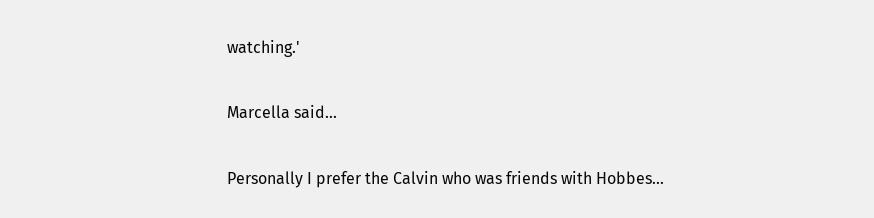watching.'

Marcella said...

Personally I prefer the Calvin who was friends with Hobbes...